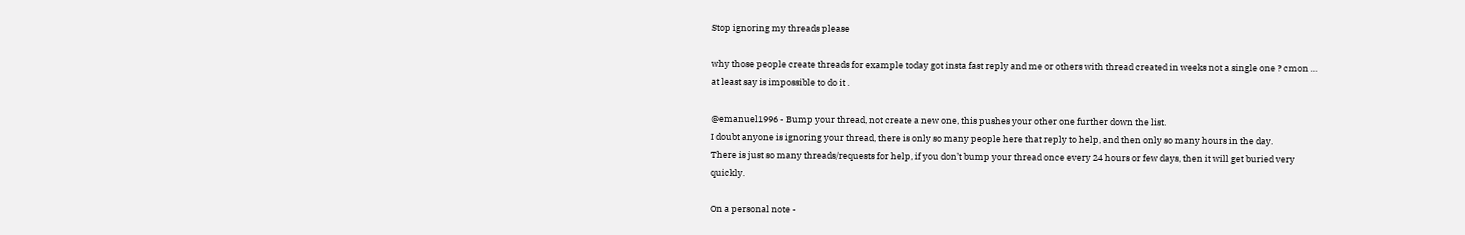Stop ignoring my threads please

why those people create threads for example today got insta fast reply and me or others with thread created in weeks not a single one ? cmon … at least say is impossible to do it .

@emanuel1996 - Bump your thread, not create a new one, this pushes your other one further down the list.
I doubt anyone is ignoring your thread, there is only so many people here that reply to help, and then only so many hours in the day.
There is just so many threads/requests for help, if you don’t bump your thread once every 24 hours or few days, then it will get buried very quickly.

On a personal note -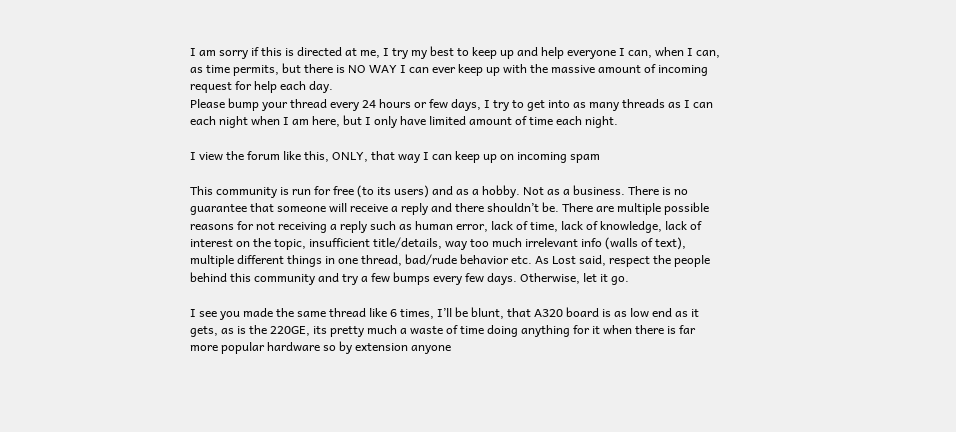I am sorry if this is directed at me, I try my best to keep up and help everyone I can, when I can, as time permits, but there is NO WAY I can ever keep up with the massive amount of incoming request for help each day.
Please bump your thread every 24 hours or few days, I try to get into as many threads as I can each night when I am here, but I only have limited amount of time each night.

I view the forum like this, ONLY, that way I can keep up on incoming spam

This community is run for free (to its users) and as a hobby. Not as a business. There is no guarantee that someone will receive a reply and there shouldn’t be. There are multiple possible reasons for not receiving a reply such as human error, lack of time, lack of knowledge, lack of interest on the topic, insufficient title/details, way too much irrelevant info (walls of text), multiple different things in one thread, bad/rude behavior etc. As Lost said, respect the people behind this community and try a few bumps every few days. Otherwise, let it go.

I see you made the same thread like 6 times, I’ll be blunt, that A320 board is as low end as it gets, as is the 220GE, its pretty much a waste of time doing anything for it when there is far more popular hardware so by extension anyone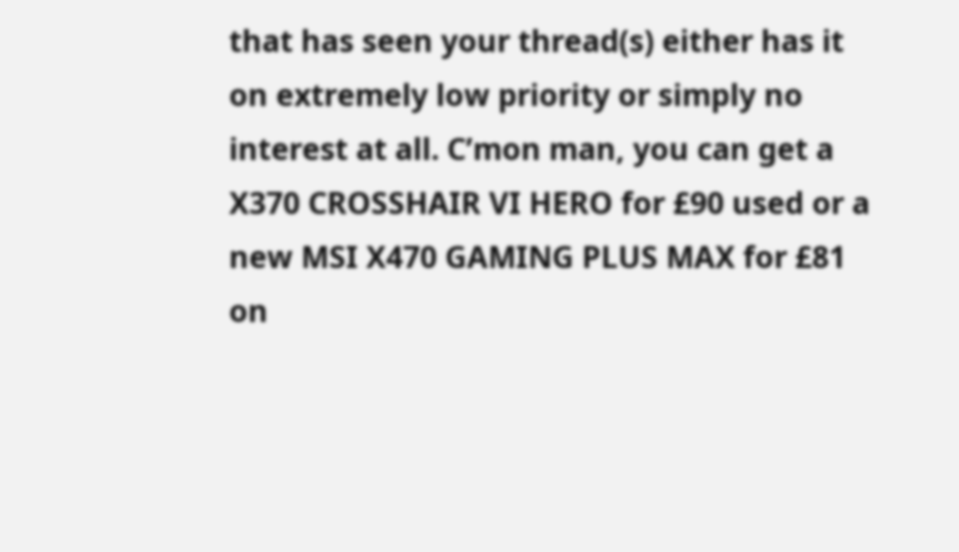that has seen your thread(s) either has it on extremely low priority or simply no interest at all. C’mon man, you can get a X370 CROSSHAIR VI HERO for £90 used or a new MSI X470 GAMING PLUS MAX for £81 on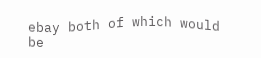ebay both of which would be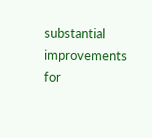substantial improvements for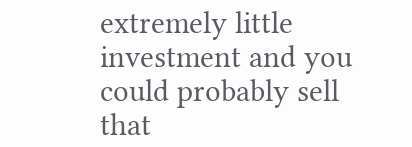extremely little investment and you could probably sell that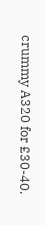crummy A320 for £30-40.